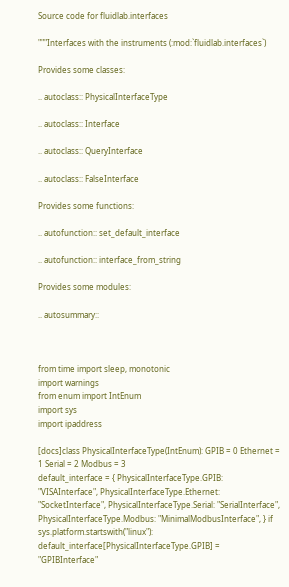Source code for fluidlab.interfaces

"""Interfaces with the instruments (:mod:`fluidlab.interfaces`)

Provides some classes:

.. autoclass:: PhysicalInterfaceType

.. autoclass:: Interface

.. autoclass:: QueryInterface

.. autoclass:: FalseInterface

Provides some functions:

.. autofunction:: set_default_interface

.. autofunction:: interface_from_string

Provides some modules:

.. autosummary::



from time import sleep, monotonic
import warnings
from enum import IntEnum
import sys
import ipaddress

[docs]class PhysicalInterfaceType(IntEnum): GPIB = 0 Ethernet = 1 Serial = 2 Modbus = 3
default_interface = { PhysicalInterfaceType.GPIB: "VISAInterface", PhysicalInterfaceType.Ethernet: "SocketInterface", PhysicalInterfaceType.Serial: "SerialInterface", PhysicalInterfaceType.Modbus: "MinimalModbusInterface", } if sys.platform.startswith("linux"): default_interface[PhysicalInterfaceType.GPIB] = "GPIBInterface"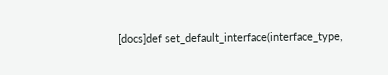[docs]def set_default_interface(interface_type,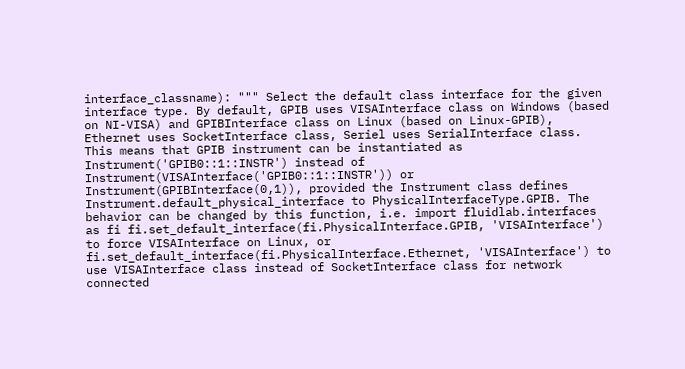interface_classname): """ Select the default class interface for the given interface type. By default, GPIB uses VISAInterface class on Windows (based on NI-VISA) and GPIBInterface class on Linux (based on Linux-GPIB), Ethernet uses SocketInterface class, Seriel uses SerialInterface class. This means that GPIB instrument can be instantiated as Instrument('GPIB0::1::INSTR') instead of Instrument(VISAInterface('GPIB0::1::INSTR')) or Instrument(GPIBInterface(0,1)), provided the Instrument class defines Instrument.default_physical_interface to PhysicalInterfaceType.GPIB. The behavior can be changed by this function, i.e. import fluidlab.interfaces as fi fi.set_default_interface(fi.PhysicalInterface.GPIB, 'VISAInterface') to force VISAInterface on Linux, or fi.set_default_interface(fi.PhysicalInterface.Ethernet, 'VISAInterface') to use VISAInterface class instead of SocketInterface class for network connected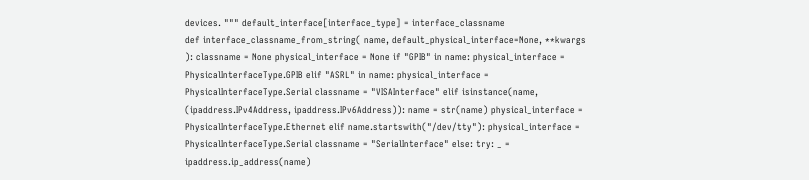devices. """ default_interface[interface_type] = interface_classname
def interface_classname_from_string( name, default_physical_interface=None, **kwargs ): classname = None physical_interface = None if "GPIB" in name: physical_interface = PhysicalInterfaceType.GPIB elif "ASRL" in name: physical_interface = PhysicalInterfaceType.Serial classname = "VISAInterface" elif isinstance(name, (ipaddress.IPv4Address, ipaddress.IPv6Address)): name = str(name) physical_interface = PhysicalInterfaceType.Ethernet elif name.startswith("/dev/tty"): physical_interface = PhysicalInterfaceType.Serial classname = "SerialInterface" else: try: _ = ipaddress.ip_address(name)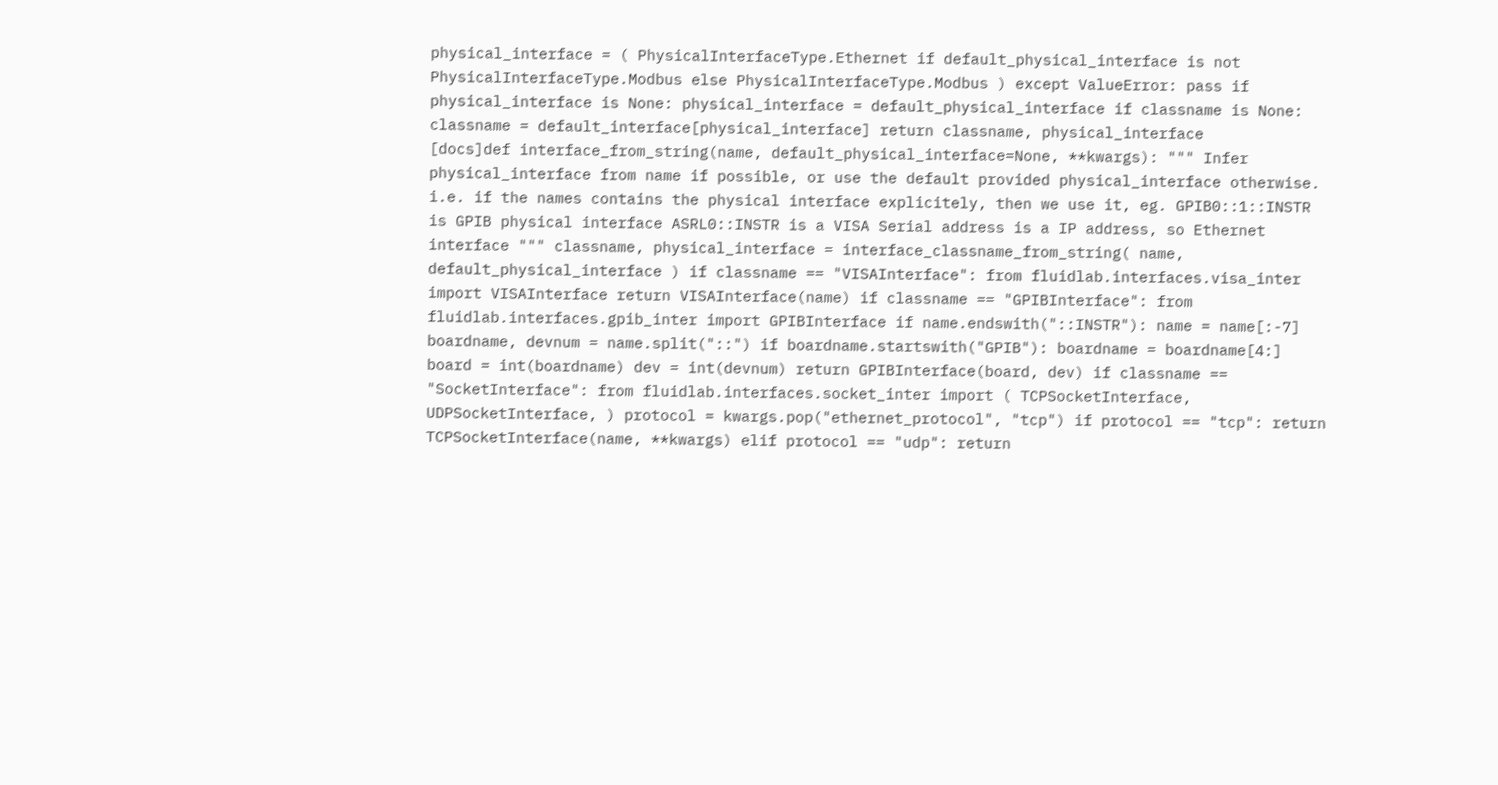physical_interface = ( PhysicalInterfaceType.Ethernet if default_physical_interface is not PhysicalInterfaceType.Modbus else PhysicalInterfaceType.Modbus ) except ValueError: pass if physical_interface is None: physical_interface = default_physical_interface if classname is None: classname = default_interface[physical_interface] return classname, physical_interface
[docs]def interface_from_string(name, default_physical_interface=None, **kwargs): """ Infer physical_interface from name if possible, or use the default provided physical_interface otherwise. i.e. if the names contains the physical interface explicitely, then we use it, eg. GPIB0::1::INSTR is GPIB physical interface ASRL0::INSTR is a VISA Serial address is a IP address, so Ethernet interface """ classname, physical_interface = interface_classname_from_string( name, default_physical_interface ) if classname == "VISAInterface": from fluidlab.interfaces.visa_inter import VISAInterface return VISAInterface(name) if classname == "GPIBInterface": from fluidlab.interfaces.gpib_inter import GPIBInterface if name.endswith("::INSTR"): name = name[:-7] boardname, devnum = name.split("::") if boardname.startswith("GPIB"): boardname = boardname[4:] board = int(boardname) dev = int(devnum) return GPIBInterface(board, dev) if classname == "SocketInterface": from fluidlab.interfaces.socket_inter import ( TCPSocketInterface, UDPSocketInterface, ) protocol = kwargs.pop("ethernet_protocol", "tcp") if protocol == "tcp": return TCPSocketInterface(name, **kwargs) elif protocol == "udp": return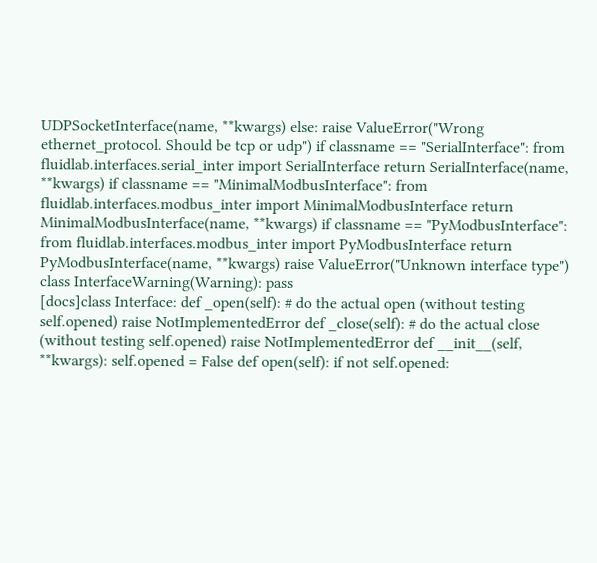UDPSocketInterface(name, **kwargs) else: raise ValueError("Wrong ethernet_protocol. Should be tcp or udp") if classname == "SerialInterface": from fluidlab.interfaces.serial_inter import SerialInterface return SerialInterface(name, **kwargs) if classname == "MinimalModbusInterface": from fluidlab.interfaces.modbus_inter import MinimalModbusInterface return MinimalModbusInterface(name, **kwargs) if classname == "PyModbusInterface": from fluidlab.interfaces.modbus_inter import PyModbusInterface return PyModbusInterface(name, **kwargs) raise ValueError("Unknown interface type")
class InterfaceWarning(Warning): pass
[docs]class Interface: def _open(self): # do the actual open (without testing self.opened) raise NotImplementedError def _close(self): # do the actual close (without testing self.opened) raise NotImplementedError def __init__(self, **kwargs): self.opened = False def open(self): if not self.opened: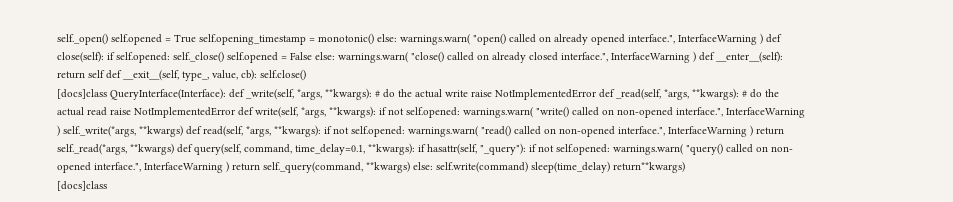self._open() self.opened = True self.opening_timestamp = monotonic() else: warnings.warn( "open() called on already opened interface.", InterfaceWarning ) def close(self): if self.opened: self._close() self.opened = False else: warnings.warn( "close() called on already closed interface.", InterfaceWarning ) def __enter__(self): return self def __exit__(self, type_, value, cb): self.close()
[docs]class QueryInterface(Interface): def _write(self, *args, **kwargs): # do the actual write raise NotImplementedError def _read(self, *args, **kwargs): # do the actual read raise NotImplementedError def write(self, *args, **kwargs): if not self.opened: warnings.warn( "write() called on non-opened interface.", InterfaceWarning ) self._write(*args, **kwargs) def read(self, *args, **kwargs): if not self.opened: warnings.warn( "read() called on non-opened interface.", InterfaceWarning ) return self._read(*args, **kwargs) def query(self, command, time_delay=0.1, **kwargs): if hasattr(self, "_query"): if not self.opened: warnings.warn( "query() called on non-opened interface.", InterfaceWarning ) return self._query(command, **kwargs) else: self.write(command) sleep(time_delay) return**kwargs)
[docs]class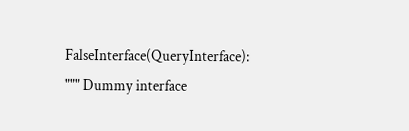FalseInterface(QueryInterface): """ Dummy interface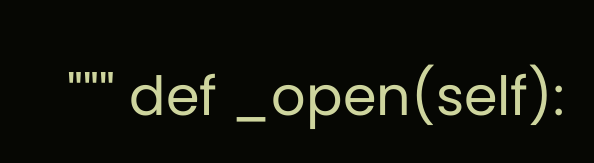""" def _open(self):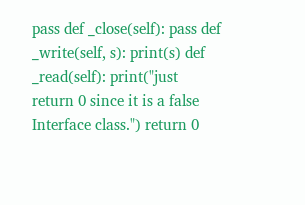pass def _close(self): pass def _write(self, s): print(s) def _read(self): print("just return 0 since it is a false Interface class.") return 0